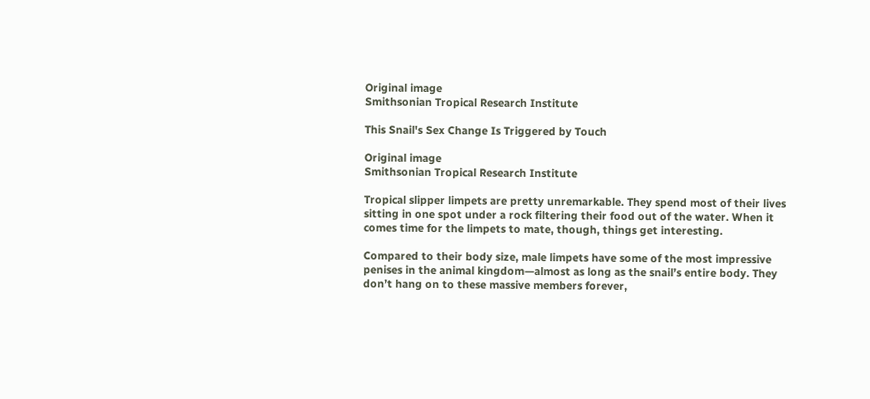Original image
Smithsonian Tropical Research Institute

This Snail's Sex Change Is Triggered by Touch

Original image
Smithsonian Tropical Research Institute

Tropical slipper limpets are pretty unremarkable. They spend most of their lives sitting in one spot under a rock filtering their food out of the water. When it comes time for the limpets to mate, though, things get interesting.

Compared to their body size, male limpets have some of the most impressive penises in the animal kingdom—almost as long as the snail’s entire body. They don’t hang on to these massive members forever,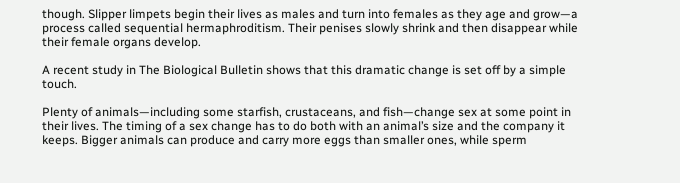though. Slipper limpets begin their lives as males and turn into females as they age and grow—a process called sequential hermaphroditism. Their penises slowly shrink and then disappear while their female organs develop.

A recent study in The Biological Bulletin shows that this dramatic change is set off by a simple touch.

Plenty of animals—including some starfish, crustaceans, and fish—change sex at some point in their lives. The timing of a sex change has to do both with an animal’s size and the company it keeps. Bigger animals can produce and carry more eggs than smaller ones, while sperm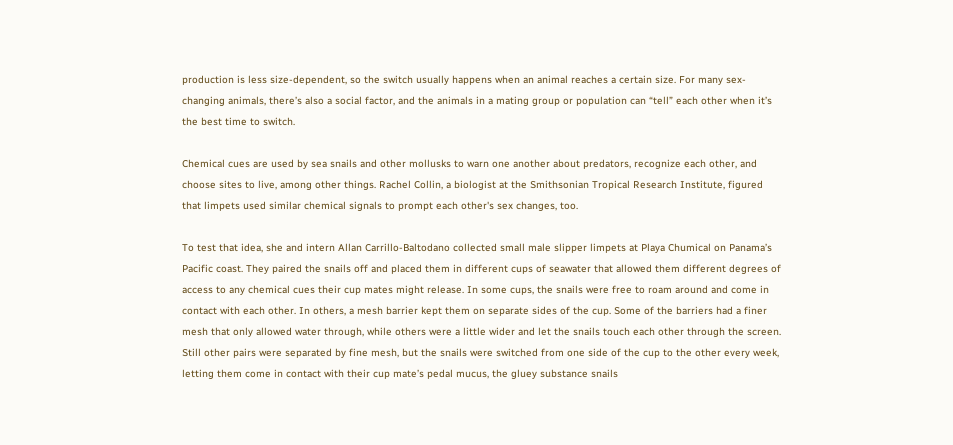production is less size-dependent, so the switch usually happens when an animal reaches a certain size. For many sex-changing animals, there’s also a social factor, and the animals in a mating group or population can “tell” each other when it’s the best time to switch.

Chemical cues are used by sea snails and other mollusks to warn one another about predators, recognize each other, and choose sites to live, among other things. Rachel Collin, a biologist at the Smithsonian Tropical Research Institute, figured that limpets used similar chemical signals to prompt each other's sex changes, too.

To test that idea, she and intern Allan Carrillo-Baltodano collected small male slipper limpets at Playa Chumical on Panama’s Pacific coast. They paired the snails off and placed them in different cups of seawater that allowed them different degrees of access to any chemical cues their cup mates might release. In some cups, the snails were free to roam around and come in contact with each other. In others, a mesh barrier kept them on separate sides of the cup. Some of the barriers had a finer mesh that only allowed water through, while others were a little wider and let the snails touch each other through the screen. Still other pairs were separated by fine mesh, but the snails were switched from one side of the cup to the other every week, letting them come in contact with their cup mate’s pedal mucus, the gluey substance snails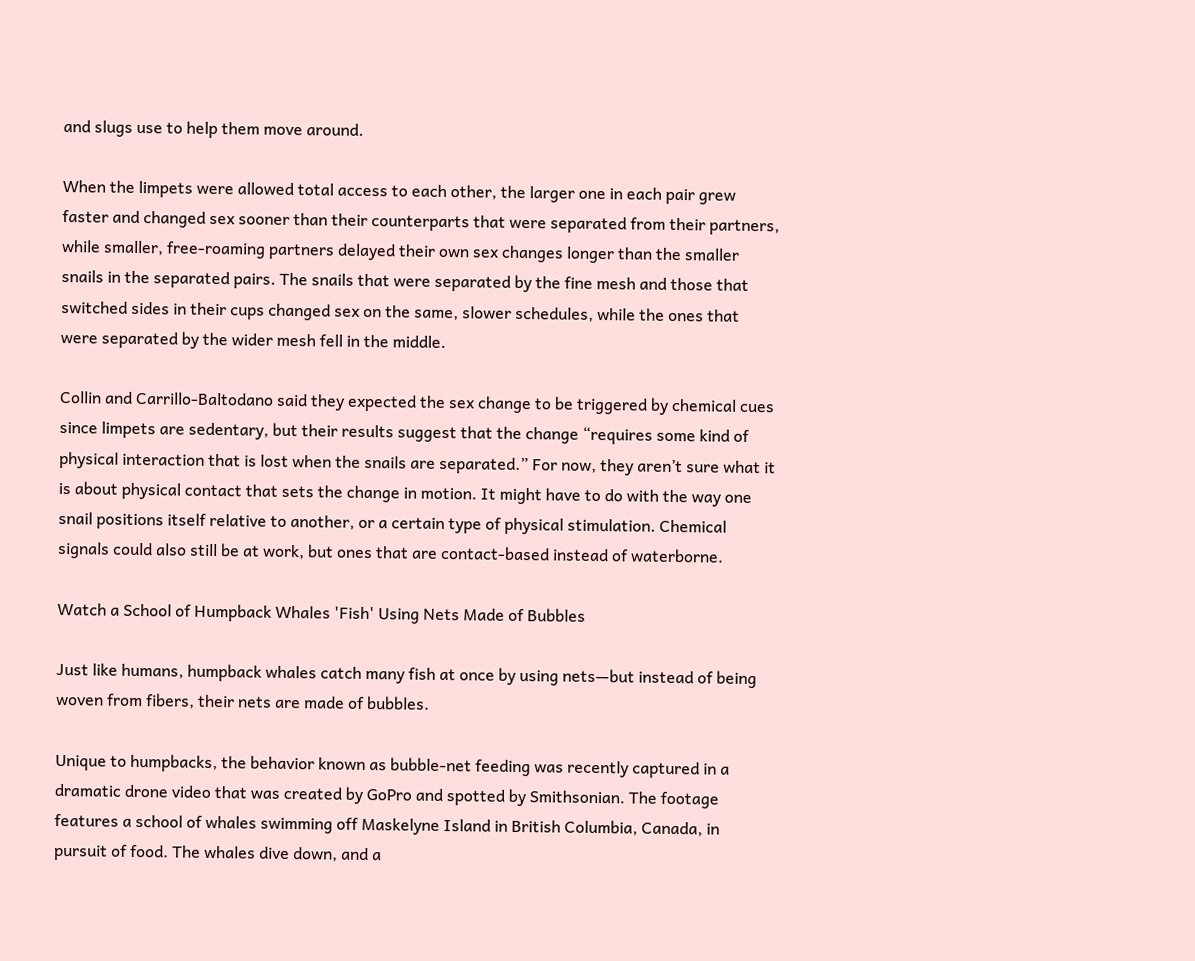and slugs use to help them move around.

When the limpets were allowed total access to each other, the larger one in each pair grew faster and changed sex sooner than their counterparts that were separated from their partners, while smaller, free-roaming partners delayed their own sex changes longer than the smaller snails in the separated pairs. The snails that were separated by the fine mesh and those that switched sides in their cups changed sex on the same, slower schedules, while the ones that were separated by the wider mesh fell in the middle.

Collin and Carrillo-Baltodano said they expected the sex change to be triggered by chemical cues since limpets are sedentary, but their results suggest that the change “requires some kind of physical interaction that is lost when the snails are separated.” For now, they aren’t sure what it is about physical contact that sets the change in motion. It might have to do with the way one snail positions itself relative to another, or a certain type of physical stimulation. Chemical signals could also still be at work, but ones that are contact-based instead of waterborne.

Watch a School of Humpback Whales 'Fish' Using Nets Made of Bubbles

Just like humans, humpback whales catch many fish at once by using nets—but instead of being woven from fibers, their nets are made of bubbles.

Unique to humpbacks, the behavior known as bubble-net feeding was recently captured in a dramatic drone video that was created by GoPro and spotted by Smithsonian. The footage features a school of whales swimming off Maskelyne Island in British Columbia, Canada, in pursuit of food. The whales dive down, and a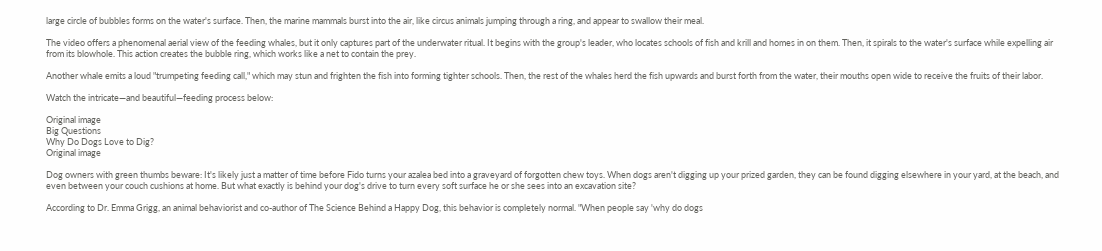large circle of bubbles forms on the water's surface. Then, the marine mammals burst into the air, like circus animals jumping through a ring, and appear to swallow their meal.

The video offers a phenomenal aerial view of the feeding whales, but it only captures part of the underwater ritual. It begins with the group's leader, who locates schools of fish and krill and homes in on them. Then, it spirals to the water's surface while expelling air from its blowhole. This action creates the bubble ring, which works like a net to contain the prey.

Another whale emits a loud "trumpeting feeding call," which may stun and frighten the fish into forming tighter schools. Then, the rest of the whales herd the fish upwards and burst forth from the water, their mouths open wide to receive the fruits of their labor.

Watch the intricate—and beautiful—feeding process below:

Original image
Big Questions
Why Do Dogs Love to Dig?
Original image

Dog owners with green thumbs beware: It's likely just a matter of time before Fido turns your azalea bed into a graveyard of forgotten chew toys. When dogs aren't digging up your prized garden, they can be found digging elsewhere in your yard, at the beach, and even between your couch cushions at home. But what exactly is behind your dog's drive to turn every soft surface he or she sees into an excavation site?

According to Dr. Emma Grigg, an animal behaviorist and co-author of The Science Behind a Happy Dog, this behavior is completely normal. "When people say 'why do dogs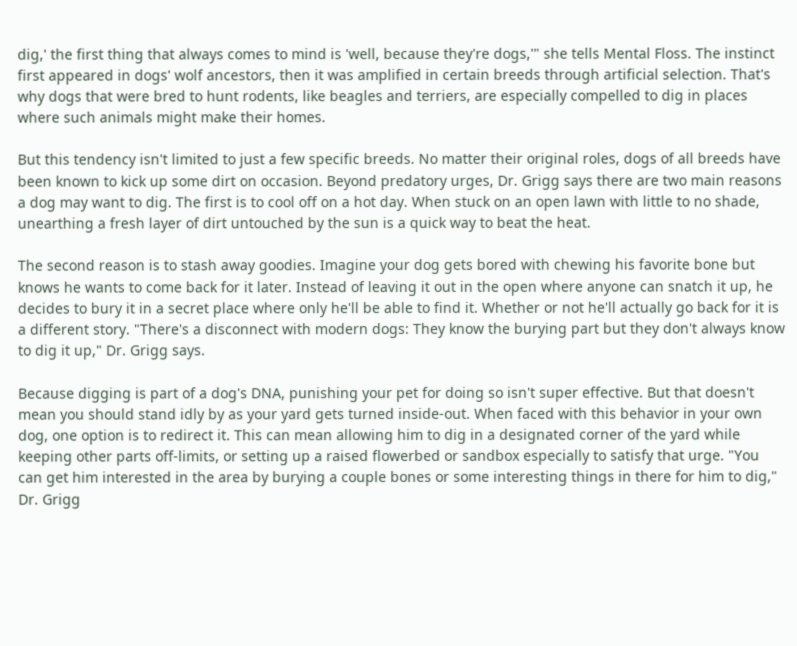dig,' the first thing that always comes to mind is 'well, because they're dogs,'" she tells Mental Floss. The instinct first appeared in dogs' wolf ancestors, then it was amplified in certain breeds through artificial selection. That's why dogs that were bred to hunt rodents, like beagles and terriers, are especially compelled to dig in places where such animals might make their homes.

But this tendency isn't limited to just a few specific breeds. No matter their original roles, dogs of all breeds have been known to kick up some dirt on occasion. Beyond predatory urges, Dr. Grigg says there are two main reasons a dog may want to dig. The first is to cool off on a hot day. When stuck on an open lawn with little to no shade, unearthing a fresh layer of dirt untouched by the sun is a quick way to beat the heat.

The second reason is to stash away goodies. Imagine your dog gets bored with chewing his favorite bone but knows he wants to come back for it later. Instead of leaving it out in the open where anyone can snatch it up, he decides to bury it in a secret place where only he'll be able to find it. Whether or not he'll actually go back for it is a different story. "There's a disconnect with modern dogs: They know the burying part but they don't always know to dig it up," Dr. Grigg says.

Because digging is part of a dog's DNA, punishing your pet for doing so isn't super effective. But that doesn't mean you should stand idly by as your yard gets turned inside-out. When faced with this behavior in your own dog, one option is to redirect it. This can mean allowing him to dig in a designated corner of the yard while keeping other parts off-limits, or setting up a raised flowerbed or sandbox especially to satisfy that urge. "You can get him interested in the area by burying a couple bones or some interesting things in there for him to dig," Dr. Grigg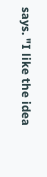says. "I like the idea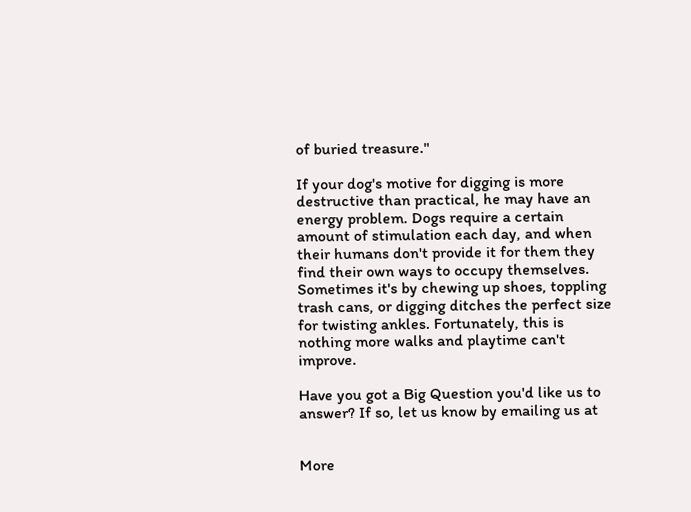of buried treasure."

If your dog's motive for digging is more destructive than practical, he may have an energy problem. Dogs require a certain amount of stimulation each day, and when their humans don't provide it for them they find their own ways to occupy themselves. Sometimes it's by chewing up shoes, toppling trash cans, or digging ditches the perfect size for twisting ankles. Fortunately, this is nothing more walks and playtime can't improve.

Have you got a Big Question you'd like us to answer? If so, let us know by emailing us at


More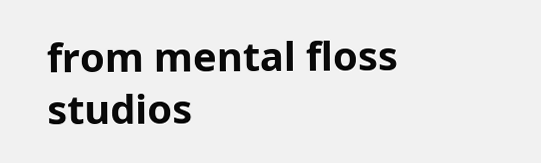from mental floss studios